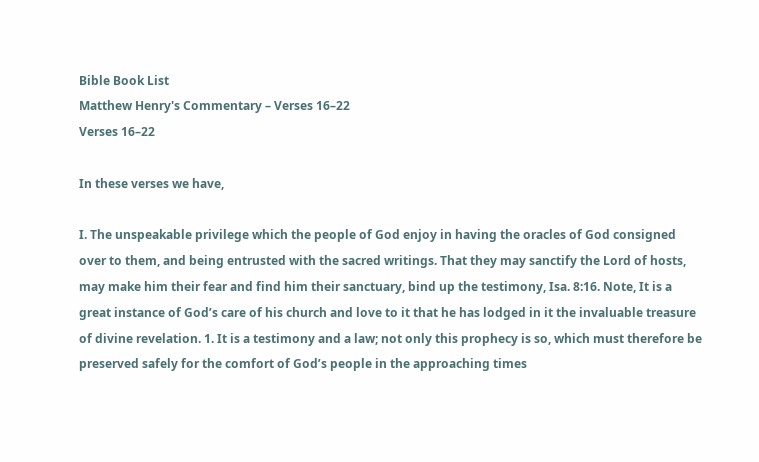Bible Book List
Matthew Henry's Commentary – Verses 16–22
Verses 16–22

In these verses we have,

I. The unspeakable privilege which the people of God enjoy in having the oracles of God consigned over to them, and being entrusted with the sacred writings. That they may sanctify the Lord of hosts, may make him their fear and find him their sanctuary, bind up the testimony, Isa. 8:16. Note, It is a great instance of God’s care of his church and love to it that he has lodged in it the invaluable treasure of divine revelation. 1. It is a testimony and a law; not only this prophecy is so, which must therefore be preserved safely for the comfort of God’s people in the approaching times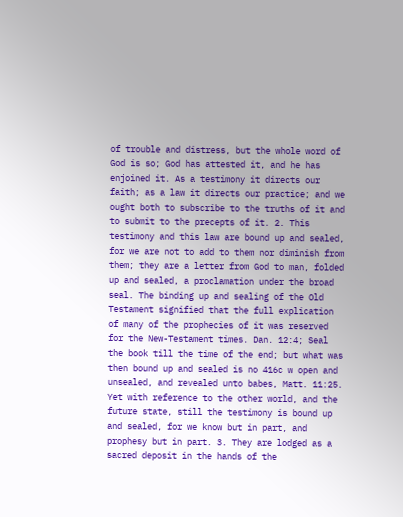of trouble and distress, but the whole word of God is so; God has attested it, and he has enjoined it. As a testimony it directs our faith; as a law it directs our practice; and we ought both to subscribe to the truths of it and to submit to the precepts of it. 2. This testimony and this law are bound up and sealed, for we are not to add to them nor diminish from them; they are a letter from God to man, folded up and sealed, a proclamation under the broad seal. The binding up and sealing of the Old Testament signified that the full explication of many of the prophecies of it was reserved for the New-Testament times. Dan. 12:4; Seal the book till the time of the end; but what was then bound up and sealed is no 416c w open and unsealed, and revealed unto babes, Matt. 11:25. Yet with reference to the other world, and the future state, still the testimony is bound up and sealed, for we know but in part, and prophesy but in part. 3. They are lodged as a sacred deposit in the hands of the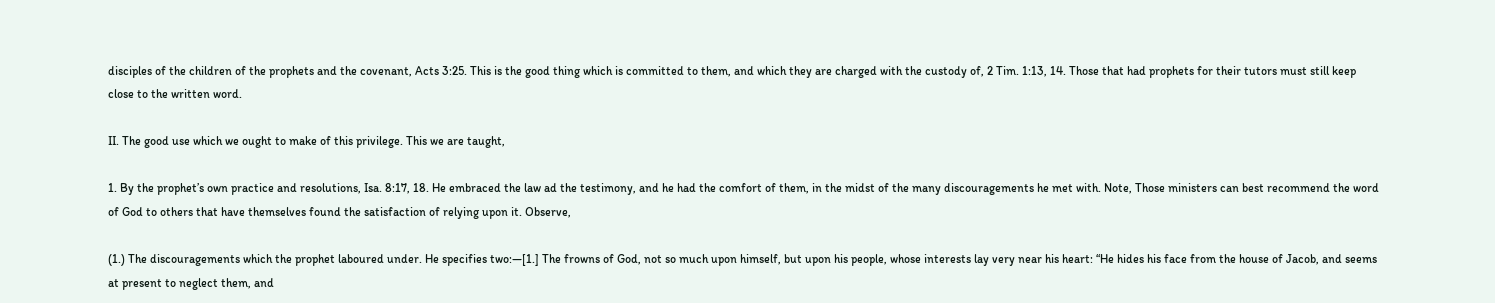disciples of the children of the prophets and the covenant, Acts 3:25. This is the good thing which is committed to them, and which they are charged with the custody of, 2 Tim. 1:13, 14. Those that had prophets for their tutors must still keep close to the written word.

II. The good use which we ought to make of this privilege. This we are taught,

1. By the prophet’s own practice and resolutions, Isa. 8:17, 18. He embraced the law ad the testimony, and he had the comfort of them, in the midst of the many discouragements he met with. Note, Those ministers can best recommend the word of God to others that have themselves found the satisfaction of relying upon it. Observe,

(1.) The discouragements which the prophet laboured under. He specifies two:—[1.] The frowns of God, not so much upon himself, but upon his people, whose interests lay very near his heart: “He hides his face from the house of Jacob, and seems at present to neglect them, and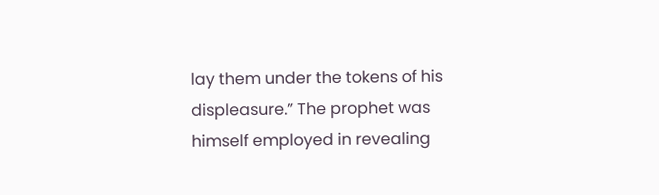lay them under the tokens of his displeasure.” The prophet was himself employed in revealing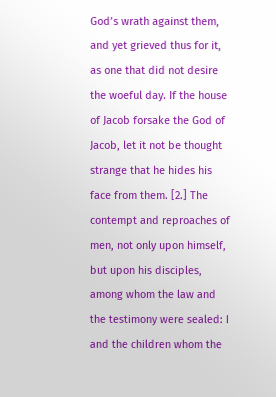God’s wrath against them, and yet grieved thus for it, as one that did not desire the woeful day. If the house of Jacob forsake the God of Jacob, let it not be thought strange that he hides his face from them. [2.] The contempt and reproaches of men, not only upon himself, but upon his disciples, among whom the law and the testimony were sealed: I and the children whom the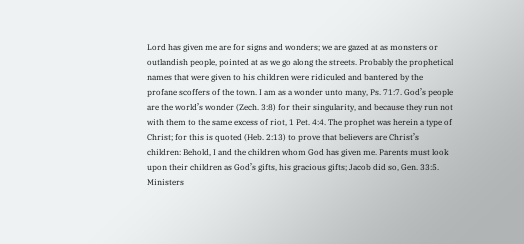Lord has given me are for signs and wonders; we are gazed at as monsters or outlandish people, pointed at as we go along the streets. Probably the prophetical names that were given to his children were ridiculed and bantered by the profane scoffers of the town. I am as a wonder unto many, Ps. 71:7. God’s people are the world’s wonder (Zech. 3:8) for their singularity, and because they run not with them to the same excess of riot, 1 Pet. 4:4. The prophet was herein a type of Christ; for this is quoted (Heb. 2:13) to prove that believers are Christ’s children: Behold, I and the children whom God has given me. Parents must look upon their children as God’s gifts, his gracious gifts; Jacob did so, Gen. 33:5. Ministers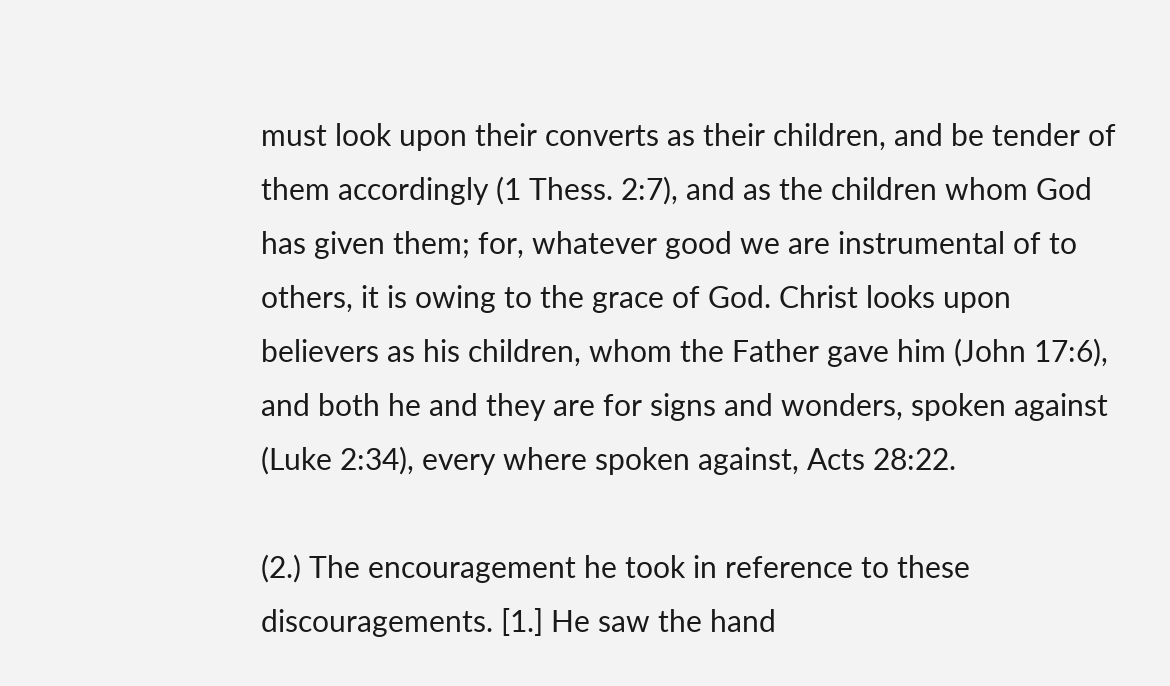must look upon their converts as their children, and be tender of them accordingly (1 Thess. 2:7), and as the children whom God has given them; for, whatever good we are instrumental of to others, it is owing to the grace of God. Christ looks upon believers as his children, whom the Father gave him (John 17:6), and both he and they are for signs and wonders, spoken against (Luke 2:34), every where spoken against, Acts 28:22.

(2.) The encouragement he took in reference to these discouragements. [1.] He saw the hand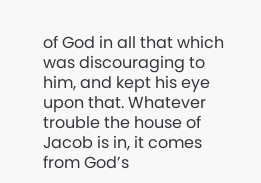of God in all that which was discouraging to him, and kept his eye upon that. Whatever trouble the house of Jacob is in, it comes from God’s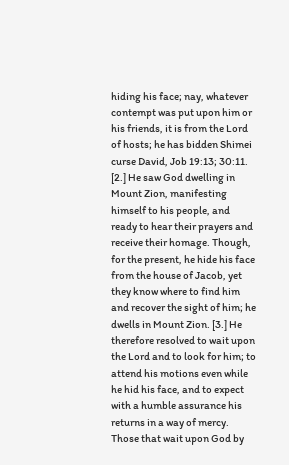hiding his face; nay, whatever contempt was put upon him or his friends, it is from the Lord of hosts; he has bidden Shimei curse David, Job 19:13; 30:11. [2.] He saw God dwelling in Mount Zion, manifesting himself to his people, and ready to hear their prayers and receive their homage. Though, for the present, he hide his face from the house of Jacob, yet they know where to find him and recover the sight of him; he dwells in Mount Zion. [3.] He therefore resolved to wait upon the Lord and to look for him; to attend his motions even while he hid his face, and to expect with a humble assurance his returns in a way of mercy. Those that wait upon God by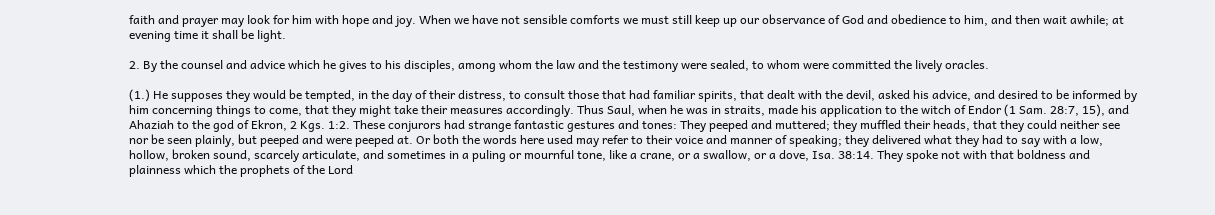faith and prayer may look for him with hope and joy. When we have not sensible comforts we must still keep up our observance of God and obedience to him, and then wait awhile; at evening time it shall be light.

2. By the counsel and advice which he gives to his disciples, among whom the law and the testimony were sealed, to whom were committed the lively oracles.

(1.) He supposes they would be tempted, in the day of their distress, to consult those that had familiar spirits, that dealt with the devil, asked his advice, and desired to be informed by him concerning things to come, that they might take their measures accordingly. Thus Saul, when he was in straits, made his application to the witch of Endor (1 Sam. 28:7, 15), and Ahaziah to the god of Ekron, 2 Kgs. 1:2. These conjurors had strange fantastic gestures and tones: They peeped and muttered; they muffled their heads, that they could neither see nor be seen plainly, but peeped and were peeped at. Or both the words here used may refer to their voice and manner of speaking; they delivered what they had to say with a low, hollow, broken sound, scarcely articulate, and sometimes in a puling or mournful tone, like a crane, or a swallow, or a dove, Isa. 38:14. They spoke not with that boldness and plainness which the prophets of the Lord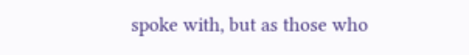spoke with, but as those who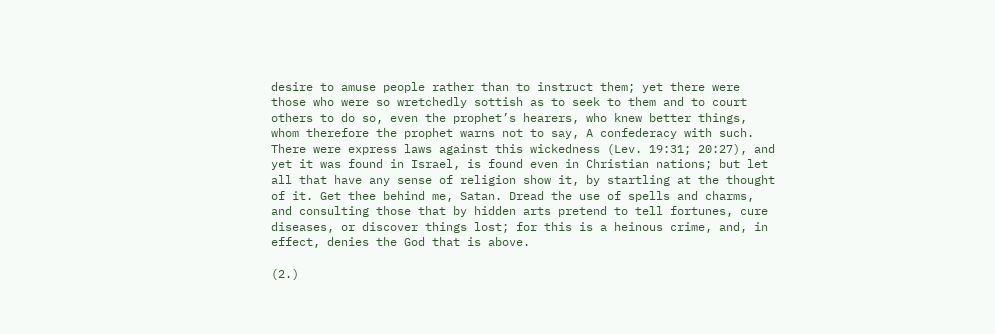desire to amuse people rather than to instruct them; yet there were those who were so wretchedly sottish as to seek to them and to court others to do so, even the prophet’s hearers, who knew better things, whom therefore the prophet warns not to say, A confederacy with such. There were express laws against this wickedness (Lev. 19:31; 20:27), and yet it was found in Israel, is found even in Christian nations; but let all that have any sense of religion show it, by startling at the thought of it. Get thee behind me, Satan. Dread the use of spells and charms, and consulting those that by hidden arts pretend to tell fortunes, cure diseases, or discover things lost; for this is a heinous crime, and, in effect, denies the God that is above.

(2.)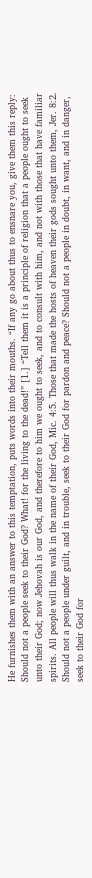He furnishes them with an answer to this temptation, puts words into their mouths. “If any go about thus to ensnare you, give them this reply: Should not a people seek to their God? What! for the living to the dead!” [1.] “Tell them it is a principle of religion that a people ought to seek unto their God; now Jehovah is our God, and therefore to him we ought to seek, and to consult with him, and not with those that have familiar spirits. All people will thus walk in the name of their God, Mic. 4:5. Those that made the hosts of heaven their gods sought unto them, Jer. 8:2. Should not a people under guilt, and in trouble, seek to their God for pardon and peace? Should not a people in doubt, in want, and in danger, seek to their God for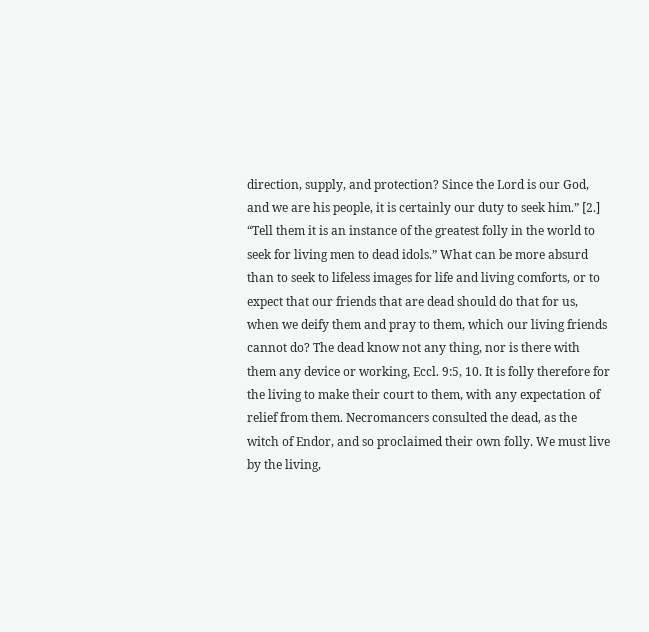direction, supply, and protection? Since the Lord is our God, and we are his people, it is certainly our duty to seek him.” [2.] “Tell them it is an instance of the greatest folly in the world to seek for living men to dead idols.” What can be more absurd than to seek to lifeless images for life and living comforts, or to expect that our friends that are dead should do that for us, when we deify them and pray to them, which our living friends cannot do? The dead know not any thing, nor is there with them any device or working, Eccl. 9:5, 10. It is folly therefore for the living to make their court to them, with any expectation of relief from them. Necromancers consulted the dead, as the witch of Endor, and so proclaimed their own folly. We must live by the living,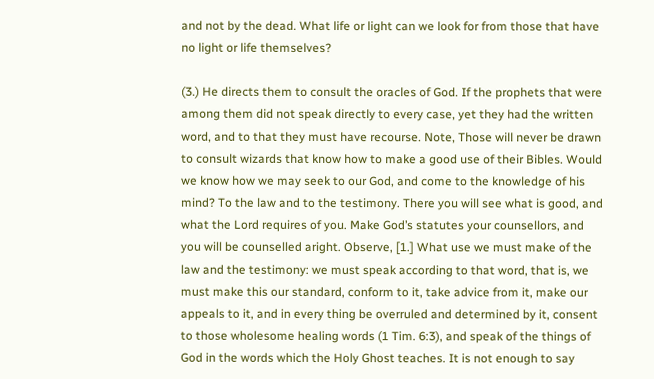and not by the dead. What life or light can we look for from those that have no light or life themselves?

(3.) He directs them to consult the oracles of God. If the prophets that were among them did not speak directly to every case, yet they had the written word, and to that they must have recourse. Note, Those will never be drawn to consult wizards that know how to make a good use of their Bibles. Would we know how we may seek to our God, and come to the knowledge of his mind? To the law and to the testimony. There you will see what is good, and what the Lord requires of you. Make God’s statutes your counsellors, and you will be counselled aright. Observe, [1.] What use we must make of the law and the testimony: we must speak according to that word, that is, we must make this our standard, conform to it, take advice from it, make our appeals to it, and in every thing be overruled and determined by it, consent to those wholesome healing words (1 Tim. 6:3), and speak of the things of God in the words which the Holy Ghost teaches. It is not enough to say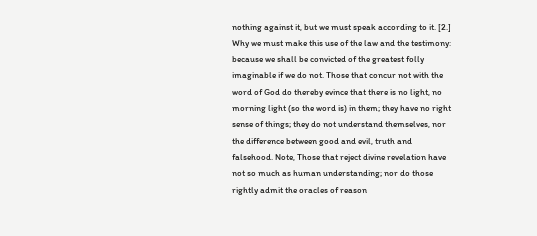nothing against it, but we must speak according to it. [2.] Why we must make this use of the law and the testimony: because we shall be convicted of the greatest folly imaginable if we do not. Those that concur not with the word of God do thereby evince that there is no light, no morning light (so the word is) in them; they have no right sense of things; they do not understand themselves, nor the difference between good and evil, truth and falsehood. Note, Those that reject divine revelation have not so much as human understanding; nor do those rightly admit the oracles of reason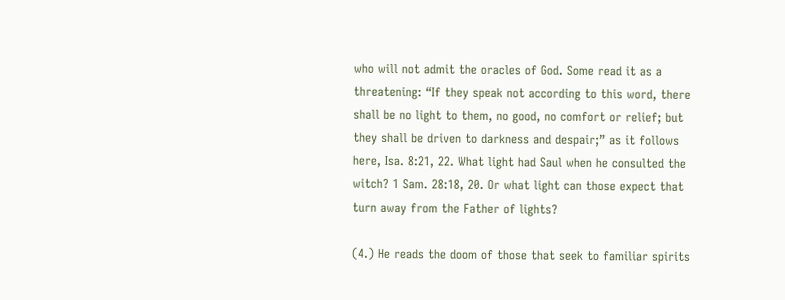who will not admit the oracles of God. Some read it as a threatening: “If they speak not according to this word, there shall be no light to them, no good, no comfort or relief; but they shall be driven to darkness and despair;” as it follows here, Isa. 8:21, 22. What light had Saul when he consulted the witch? 1 Sam. 28:18, 20. Or what light can those expect that turn away from the Father of lights?

(4.) He reads the doom of those that seek to familiar spirits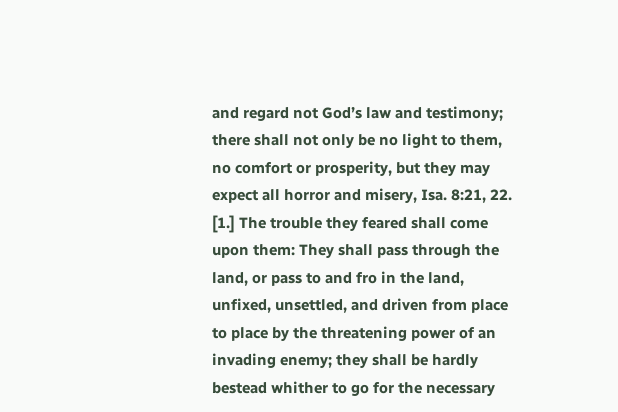and regard not God’s law and testimony; there shall not only be no light to them, no comfort or prosperity, but they may expect all horror and misery, Isa. 8:21, 22. [1.] The trouble they feared shall come upon them: They shall pass through the land, or pass to and fro in the land, unfixed, unsettled, and driven from place to place by the threatening power of an invading enemy; they shall be hardly bestead whither to go for the necessary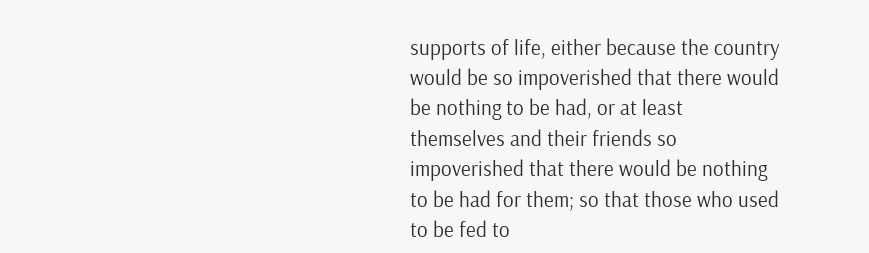supports of life, either because the country would be so impoverished that there would be nothing to be had, or at least themselves and their friends so impoverished that there would be nothing to be had for them; so that those who used to be fed to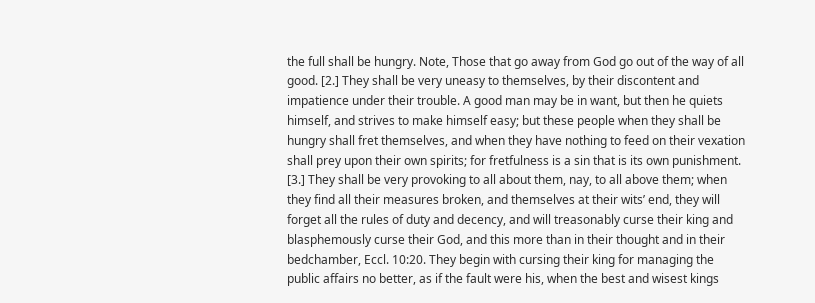the full shall be hungry. Note, Those that go away from God go out of the way of all good. [2.] They shall be very uneasy to themselves, by their discontent and impatience under their trouble. A good man may be in want, but then he quiets himself, and strives to make himself easy; but these people when they shall be hungry shall fret themselves, and when they have nothing to feed on their vexation shall prey upon their own spirits; for fretfulness is a sin that is its own punishment. [3.] They shall be very provoking to all about them, nay, to all above them; when they find all their measures broken, and themselves at their wits’ end, they will forget all the rules of duty and decency, and will treasonably curse their king and blasphemously curse their God, and this more than in their thought and in their bedchamber, Eccl. 10:20. They begin with cursing their king for managing the public affairs no better, as if the fault were his, when the best and wisest kings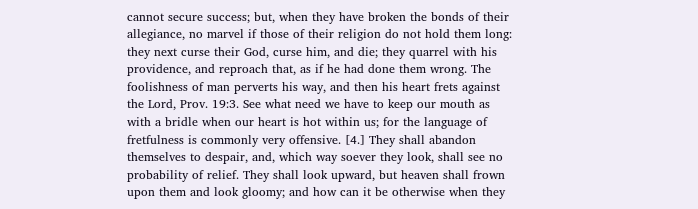cannot secure success; but, when they have broken the bonds of their allegiance, no marvel if those of their religion do not hold them long: they next curse their God, curse him, and die; they quarrel with his providence, and reproach that, as if he had done them wrong. The foolishness of man perverts his way, and then his heart frets against the Lord, Prov. 19:3. See what need we have to keep our mouth as with a bridle when our heart is hot within us; for the language of fretfulness is commonly very offensive. [4.] They shall abandon themselves to despair, and, which way soever they look, shall see no probability of relief. They shall look upward, but heaven shall frown upon them and look gloomy; and how can it be otherwise when they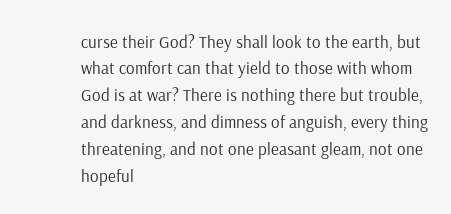curse their God? They shall look to the earth, but what comfort can that yield to those with whom God is at war? There is nothing there but trouble, and darkness, and dimness of anguish, every thing threatening, and not one pleasant gleam, not one hopeful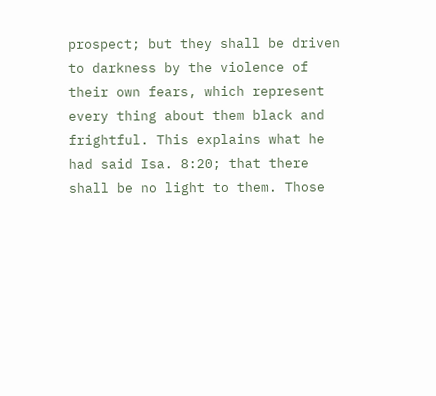prospect; but they shall be driven to darkness by the violence of their own fears, which represent every thing about them black and frightful. This explains what he had said Isa. 8:20; that there shall be no light to them. Those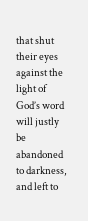that shut their eyes against the light of God’s word will justly be abandoned to darkness, and left to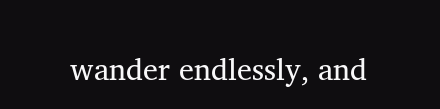wander endlessly, and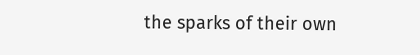the sparks of their own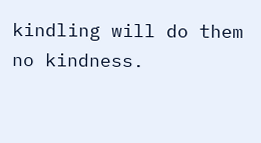kindling will do them no kindness.